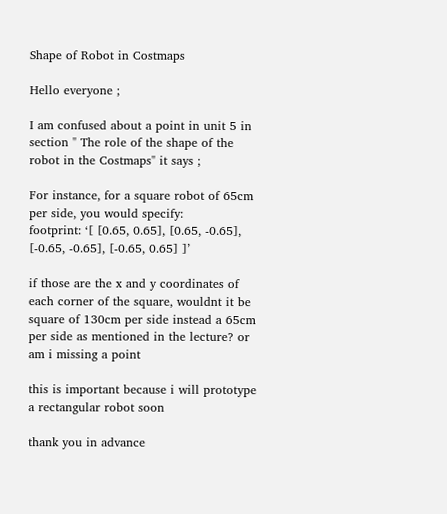Shape of Robot in Costmaps

Hello everyone ;

I am confused about a point in unit 5 in section " The role of the shape of the robot in the Costmaps" it says ;

For instance, for a square robot of 65cm per side, you would specify:
footprint: ‘[ [0.65, 0.65], [0.65, -0.65], [-0.65, -0.65], [-0.65, 0.65] ]’

if those are the x and y coordinates of each corner of the square, wouldnt it be square of 130cm per side instead a 65cm per side as mentioned in the lecture? or am i missing a point

this is important because i will prototype a rectangular robot soon

thank you in advance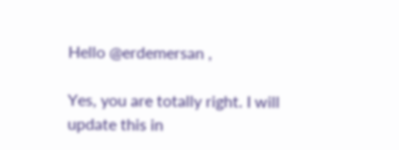Hello @erdemersan ,

Yes, you are totally right. I will update this in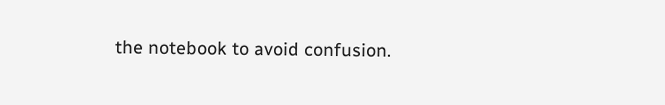the notebook to avoid confusion.